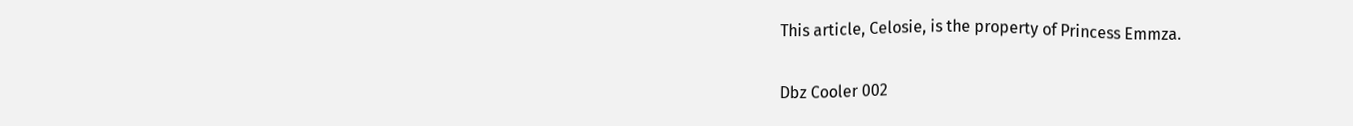This article, Celosie, is the property of Princess Emmza.

Dbz Cooler 002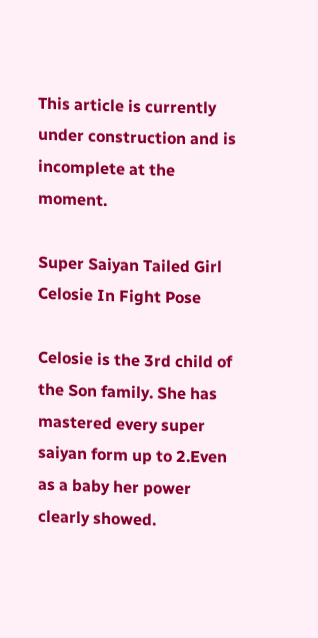This article is currently under construction and is incomplete at the moment.

Super Saiyan Tailed Girl
Celosie In Fight Pose

Celosie is the 3rd child of the Son family. She has mastered every super saiyan form up to 2.Even as a baby her power clearly showed.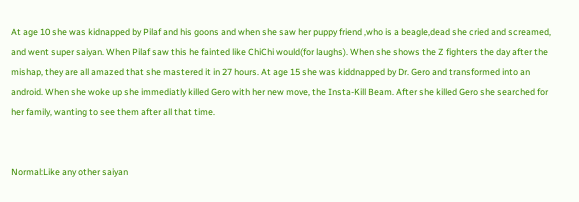At age 10 she was kidnapped by Pilaf and his goons and when she saw her puppy friend ,who is a beagle,dead she cried and screamed, and went super saiyan. When Pilaf saw this he fainted like ChiChi would(for laughs). When she shows the Z fighters the day after the mishap, they are all amazed that she mastered it in 27 hours. At age 15 she was kiddnapped by Dr. Gero and transformed into an android. When she woke up she immediatly killed Gero with her new move, the Insta-Kill Beam. After she killed Gero she searched for her family, wanting to see them after all that time.


Normal:Like any other saiyan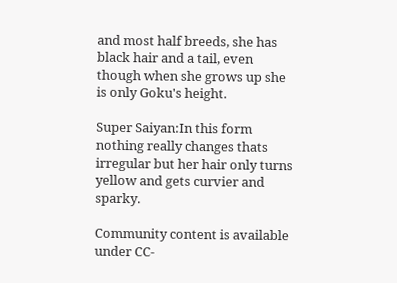and most half breeds, she has black hair and a tail, even though when she grows up she is only Goku's height.

Super Saiyan:In this form nothing really changes thats irregular but her hair only turns yellow and gets curvier and sparky.

Community content is available under CC-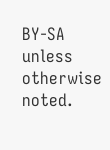BY-SA unless otherwise noted.